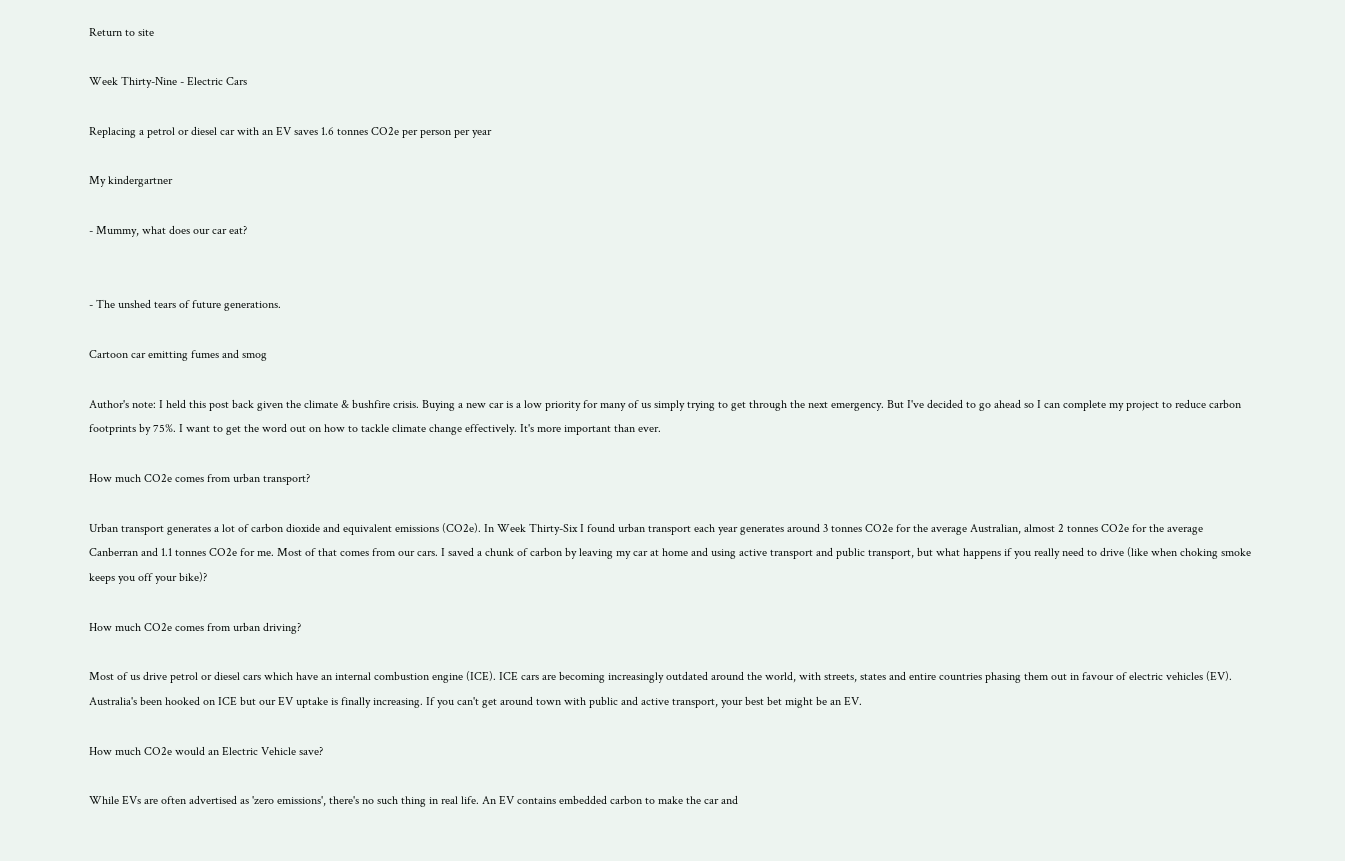Return to site

Week Thirty-Nine - Electric Cars

Replacing a petrol or diesel car with an EV saves 1.6 tonnes CO2e per person per year

My kindergartner

- Mummy, what does our car eat?


- The unshed tears of future generations.

Cartoon car emitting fumes and smog

Author's note: I held this post back given the climate & bushfire crisis. Buying a new car is a low priority for many of us simply trying to get through the next emergency. But I've decided to go ahead so I can complete my project to reduce carbon footprints by 75%. I want to get the word out on how to tackle climate change effectively. It's more important than ever.

How much CO2e comes from urban transport?

Urban transport generates a lot of carbon dioxide and equivalent emissions (CO2e). In Week Thirty-Six I found urban transport each year generates around 3 tonnes CO2e for the average Australian, almost 2 tonnes CO2e for the average Canberran and 1.1 tonnes CO2e for me. Most of that comes from our cars. I saved a chunk of carbon by leaving my car at home and using active transport and public transport, but what happens if you really need to drive (like when choking smoke keeps you off your bike)?

How much CO2e comes from urban driving?

Most of us drive petrol or diesel cars which have an internal combustion engine (ICE). ICE cars are becoming increasingly outdated around the world, with streets, states and entire countries phasing them out in favour of electric vehicles (EV). Australia's been hooked on ICE but our EV uptake is finally increasing. If you can't get around town with public and active transport, your best bet might be an EV.

How much CO2e would an Electric Vehicle save?

While EVs are often advertised as 'zero emissions', there's no such thing in real life. An EV contains embedded carbon to make the car and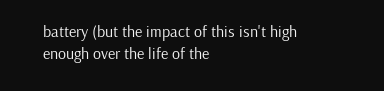battery (but the impact of this isn't high enough over the life of the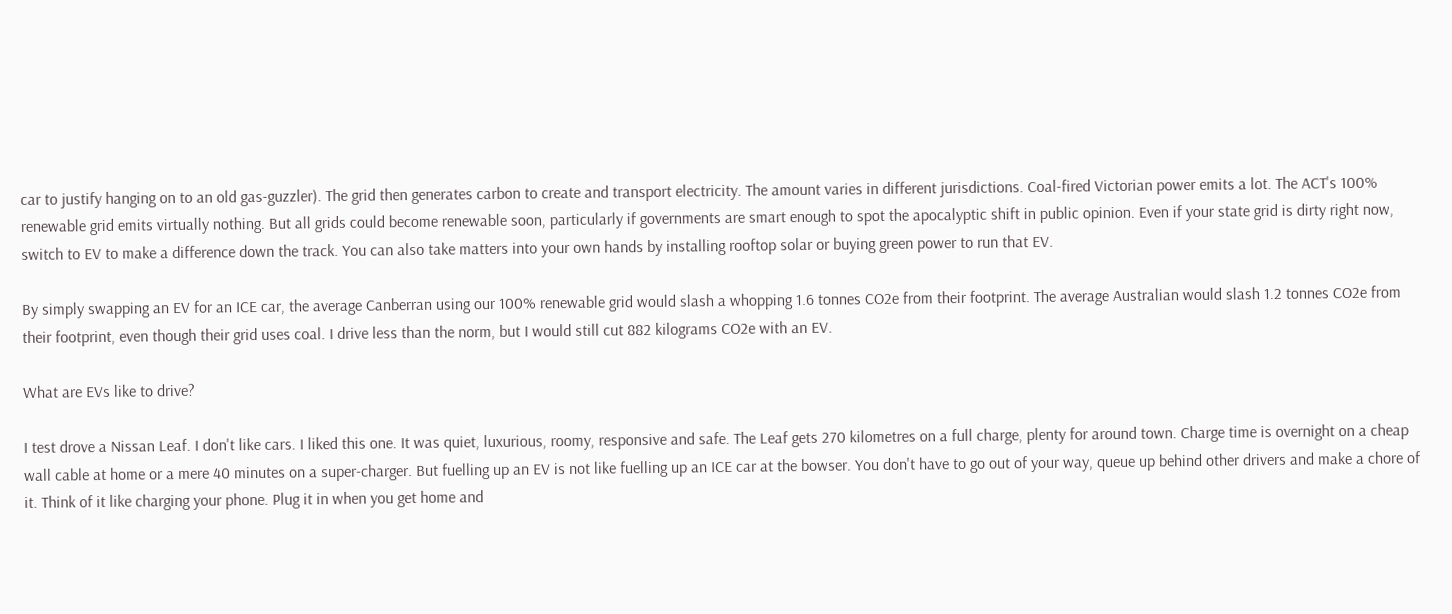car to justify hanging on to an old gas-guzzler). The grid then generates carbon to create and transport electricity. The amount varies in different jurisdictions. Coal-fired Victorian power emits a lot. The ACT's 100% renewable grid emits virtually nothing. But all grids could become renewable soon, particularly if governments are smart enough to spot the apocalyptic shift in public opinion. Even if your state grid is dirty right now, switch to EV to make a difference down the track. You can also take matters into your own hands by installing rooftop solar or buying green power to run that EV.

By simply swapping an EV for an ICE car, the average Canberran using our 100% renewable grid would slash a whopping 1.6 tonnes CO2e from their footprint. The average Australian would slash 1.2 tonnes CO2e from their footprint, even though their grid uses coal. I drive less than the norm, but I would still cut 882 kilograms CO2e with an EV.

What are EVs like to drive?

I test drove a Nissan Leaf. I don't like cars. I liked this one. It was quiet, luxurious, roomy, responsive and safe. The Leaf gets 270 kilometres on a full charge, plenty for around town. Charge time is overnight on a cheap wall cable at home or a mere 40 minutes on a super-charger. But fuelling up an EV is not like fuelling up an ICE car at the bowser. You don't have to go out of your way, queue up behind other drivers and make a chore of it. Think of it like charging your phone. Plug it in when you get home and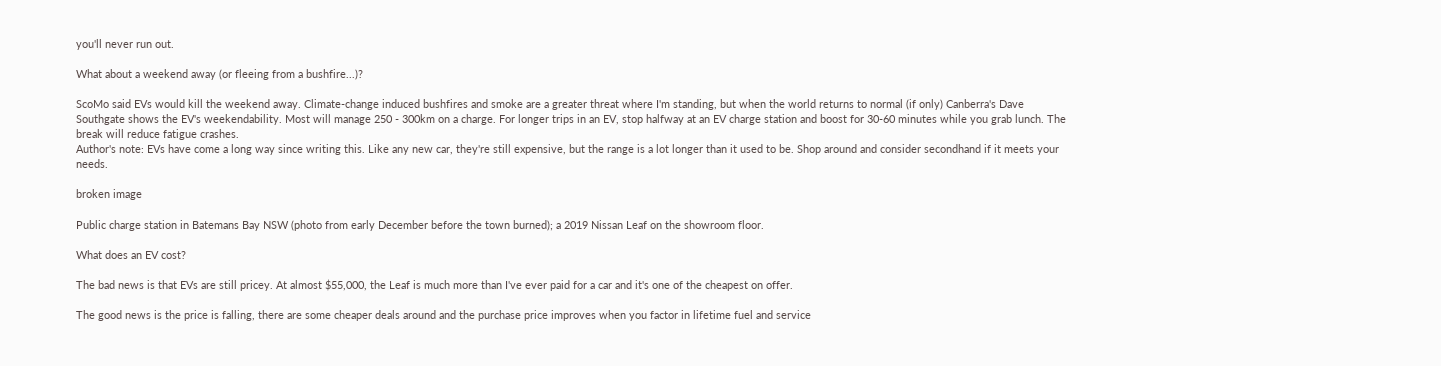you'll never run out.

What about a weekend away (or fleeing from a bushfire...)?

ScoMo said EVs would kill the weekend away. Climate-change induced bushfires and smoke are a greater threat where I'm standing, but when the world returns to normal (if only) Canberra's Dave Southgate shows the EV's weekendability. Most will manage 250 - 300km on a charge. For longer trips in an EV, stop halfway at an EV charge station and boost for 30-60 minutes while you grab lunch. The break will reduce fatigue crashes.
Author's note: EVs have come a long way since writing this. Like any new car, they're still expensive, but the range is a lot longer than it used to be. Shop around and consider secondhand if it meets your needs.

broken image

Public charge station in Batemans Bay NSW (photo from early December before the town burned); a 2019 Nissan Leaf on the showroom floor.

What does an EV cost?

The bad news is that EVs are still pricey. At almost $55,000, the Leaf is much more than I've ever paid for a car and it's one of the cheapest on offer.

The good news is the price is falling, there are some cheaper deals around and the purchase price improves when you factor in lifetime fuel and service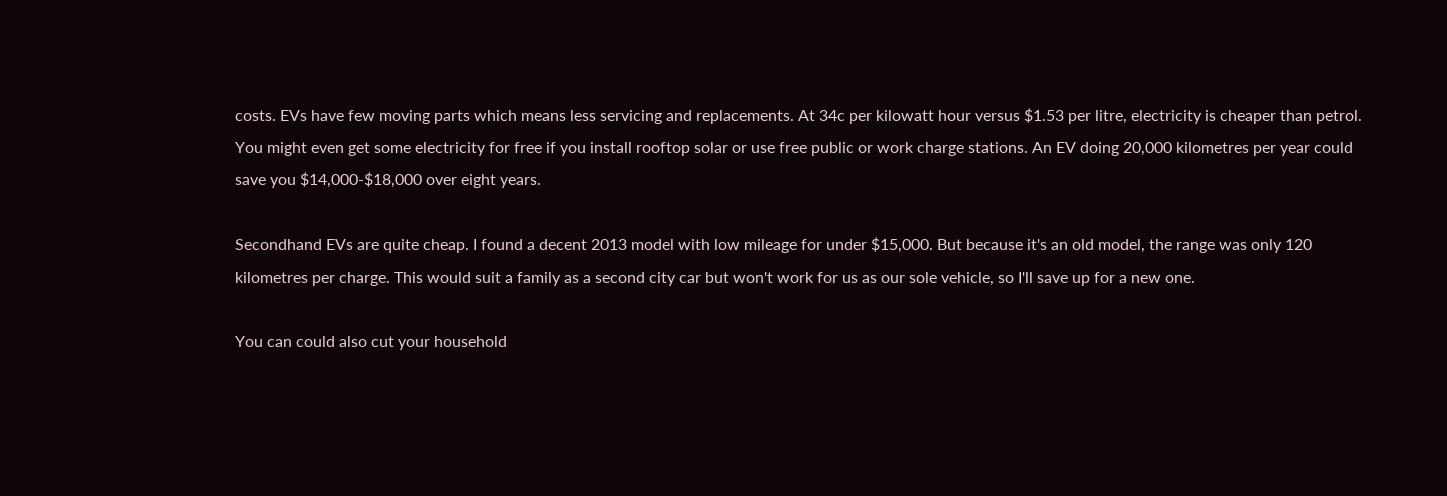costs. EVs have few moving parts which means less servicing and replacements. At 34c per kilowatt hour versus $1.53 per litre, electricity is cheaper than petrol. You might even get some electricity for free if you install rooftop solar or use free public or work charge stations. An EV doing 20,000 kilometres per year could save you $14,000-$18,000 over eight years.

Secondhand EVs are quite cheap. I found a decent 2013 model with low mileage for under $15,000. But because it's an old model, the range was only 120 kilometres per charge. This would suit a family as a second city car but won't work for us as our sole vehicle, so I'll save up for a new one.

You can could also cut your household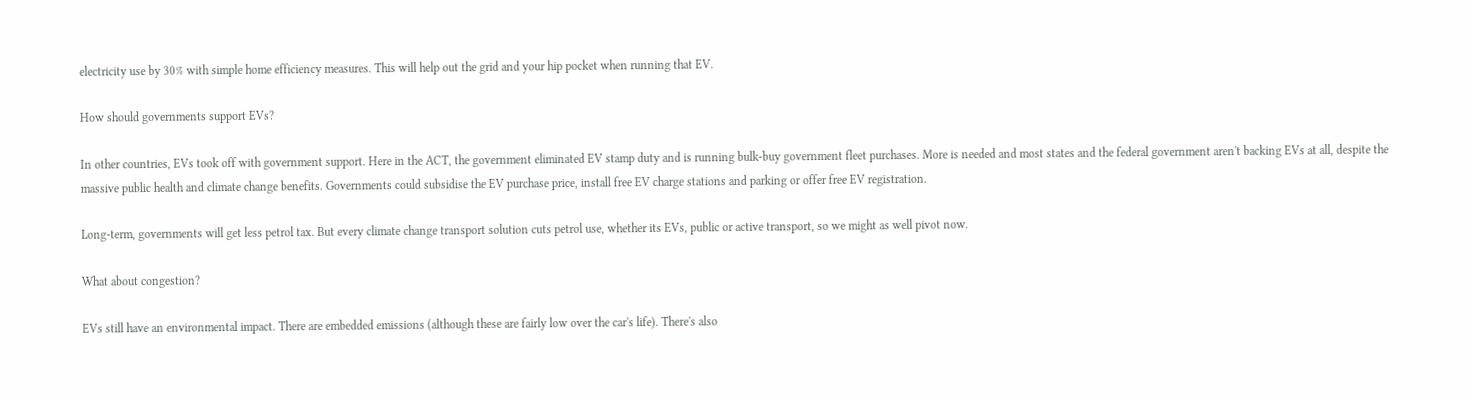electricity use by 30% with simple home efficiency measures. This will help out the grid and your hip pocket when running that EV.

How should governments support EVs?

In other countries, EVs took off with government support. Here in the ACT, the government eliminated EV stamp duty and is running bulk-buy government fleet purchases. More is needed and most states and the federal government aren't backing EVs at all, despite the massive public health and climate change benefits. Governments could subsidise the EV purchase price, install free EV charge stations and parking or offer free EV registration.

Long-term, governments will get less petrol tax. But every climate change transport solution cuts petrol use, whether its EVs, public or active transport, so we might as well pivot now.

What about congestion?

EVs still have an environmental impact. There are embedded emissions (although these are fairly low over the car's life). There's also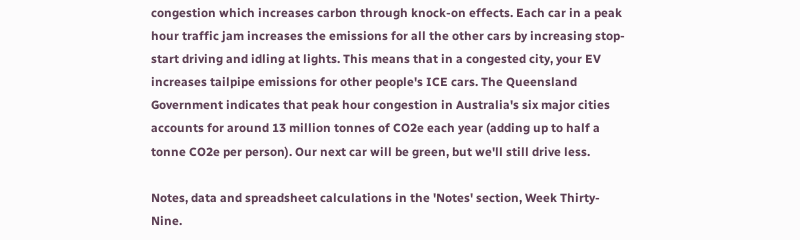congestion which increases carbon through knock-on effects. Each car in a peak hour traffic jam increases the emissions for all the other cars by increasing stop-start driving and idling at lights. This means that in a congested city, your EV increases tailpipe emissions for other people's ICE cars. The Queensland Government indicates that peak hour congestion in Australia's six major cities accounts for around 13 million tonnes of CO2e each year (adding up to half a tonne CO2e per person). Our next car will be green, but we'll still drive less.

Notes, data and spreadsheet calculations in the 'Notes' section, Week Thirty-Nine.